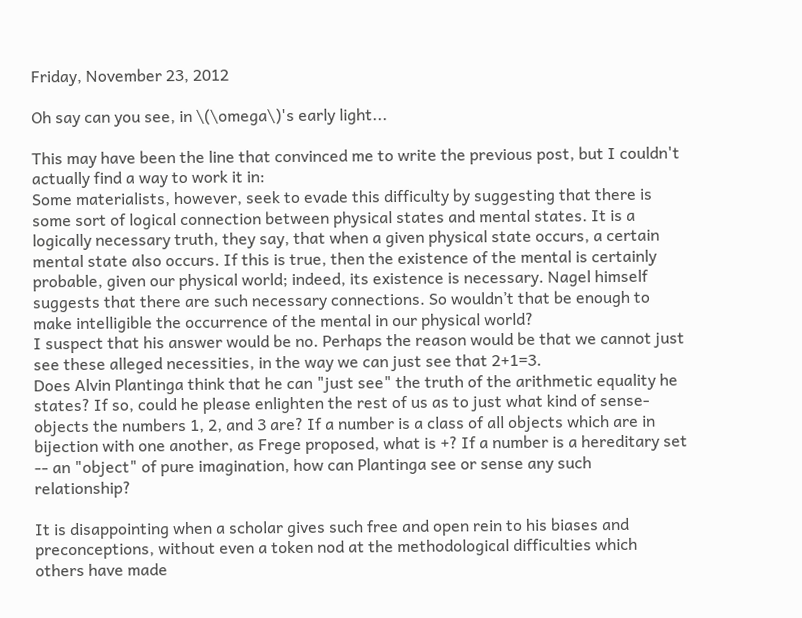Friday, November 23, 2012

Oh say can you see, in \(\omega\)'s early light...

This may have been the line that convinced me to write the previous post, but I couldn't actually find a way to work it in:
Some materialists, however, seek to evade this difficulty by suggesting that there is some sort of logical connection between physical states and mental states. It is a logically necessary truth, they say, that when a given physical state occurs, a certain mental state also occurs. If this is true, then the existence of the mental is certainly probable, given our physical world; indeed, its existence is necessary. Nagel himself suggests that there are such necessary connections. So wouldn’t that be enough to make intelligible the occurrence of the mental in our physical world?
I suspect that his answer would be no. Perhaps the reason would be that we cannot just see these alleged necessities, in the way we can just see that 2+1=3.
Does Alvin Plantinga think that he can "just see" the truth of the arithmetic equality he states? If so, could he please enlighten the rest of us as to just what kind of sense-objects the numbers 1, 2, and 3 are? If a number is a class of all objects which are in bijection with one another, as Frege proposed, what is +? If a number is a hereditary set -- an "object" of pure imagination, how can Plantinga see or sense any such relationship?

It is disappointing when a scholar gives such free and open rein to his biases and preconceptions, without even a token nod at the methodological difficulties which others have made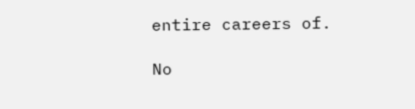entire careers of.

No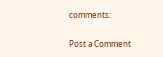comments:

Post a Comment